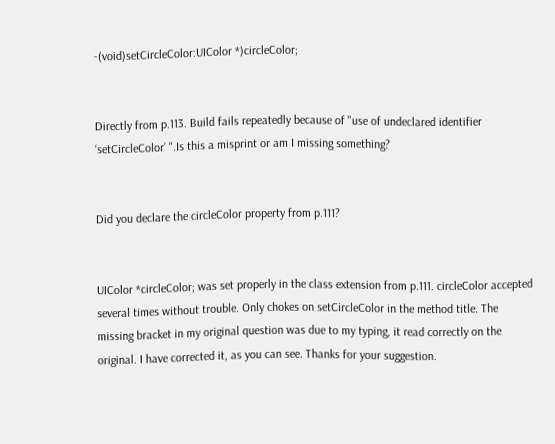-(void)setCircleColor:UIColor *)circleColor;


Directly from p.113. Build fails repeatedly because of "use of undeclared identifier ‘setCircleColor’ ".Is this a misprint or am I missing something?


Did you declare the circleColor property from p.111?


UIColor *circleColor; was set properly in the class extension from p.111. circleColor accepted several times without trouble. Only chokes on setCircleColor in the method title. The missing bracket in my original question was due to my typing, it read correctly on the original. I have corrected it, as you can see. Thanks for your suggestion.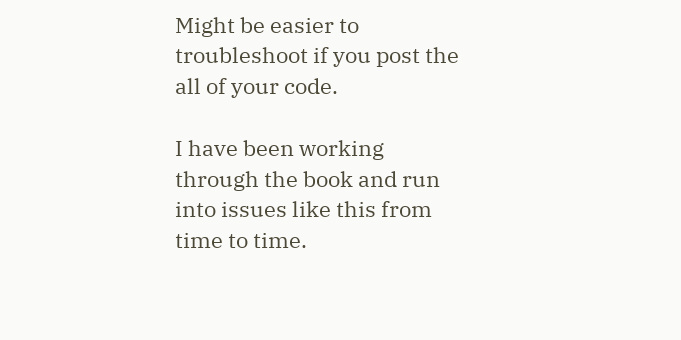Might be easier to troubleshoot if you post the all of your code.

I have been working through the book and run into issues like this from time to time.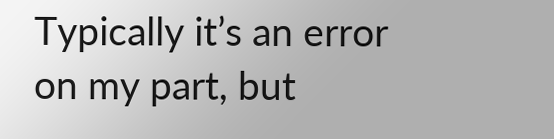Typically it’s an error on my part, but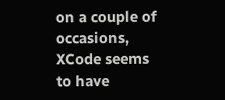on a couple of occasions, XCode seems to have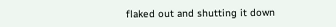flaked out and shutting it down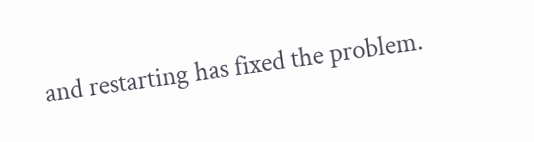and restarting has fixed the problem.